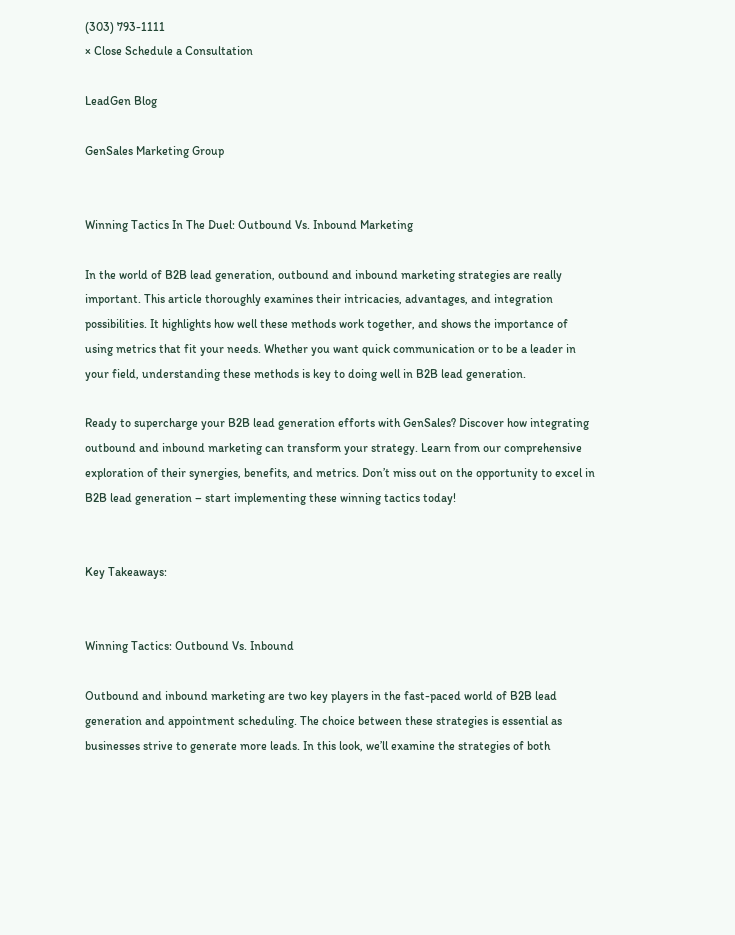(303) 793-1111
× Close Schedule a Consultation

LeadGen Blog

GenSales Marketing Group


Winning Tactics In The Duel: Outbound Vs. Inbound Marketing

In the world of B2B lead generation, outbound and inbound marketing strategies are really important. This article thoroughly examines their intricacies, advantages, and integration possibilities. It highlights how well these methods work together, and shows the importance of using metrics that fit your needs. Whether you want quick communication or to be a leader in your field, understanding these methods is key to doing well in B2B lead generation.

Ready to supercharge your B2B lead generation efforts with GenSales? Discover how integrating outbound and inbound marketing can transform your strategy. Learn from our comprehensive exploration of their synergies, benefits, and metrics. Don’t miss out on the opportunity to excel in B2B lead generation – start implementing these winning tactics today!


Key Takeaways:


Winning Tactics: Outbound Vs. Inbound

Outbound and inbound marketing are two key players in the fast-paced world of B2B lead generation and appointment scheduling. The choice between these strategies is essential as businesses strive to generate more leads. In this look, we’ll examine the strategies of both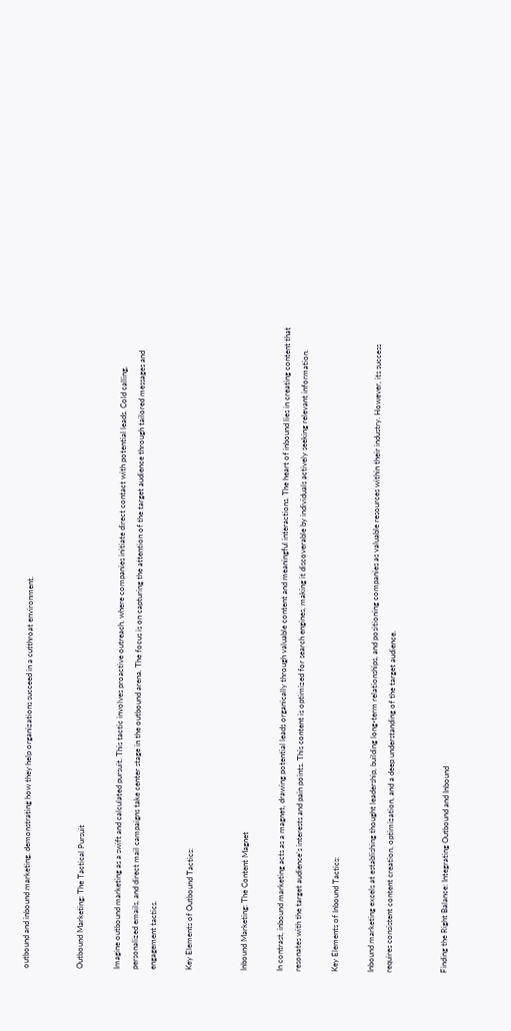outbound and inbound marketing, demonstrating how they help organizations succeed in a cutthroat environment.


Outbound Marketing: The Tactical Pursuit

Imagine outbound marketing as a swift and calculated pursuit. This tactic involves proactive outreach, where companies initiate direct contact with potential leads. Cold calling, personalized emails, and direct mail campaigns take center stage in the outbound arena. The focus is on capturing the attention of the target audience through tailored messages and engagement tactics.

Key Elements of Outbound Tactics:


Inbound Marketing: The Content Magnet

In contrast, inbound marketing acts as a magnet, drawing potential leads organically through valuable content and meaningful interactions. The heart of inbound lies in creating content that resonates with the target audience’s interests and pain points. This content is optimized for search engines, making it discoverable by individuals actively seeking relevant information.

Key Elements of Inbound Tactics:

Inbound marketing excels at establishing thought leadership, building long-term relationships, and positioning companies as valuable resources within their industry. However, its success requires consistent content creation, optimization, and a deep understanding of the target audience.


Finding the Right Balance: Integrating Outbound and Inbound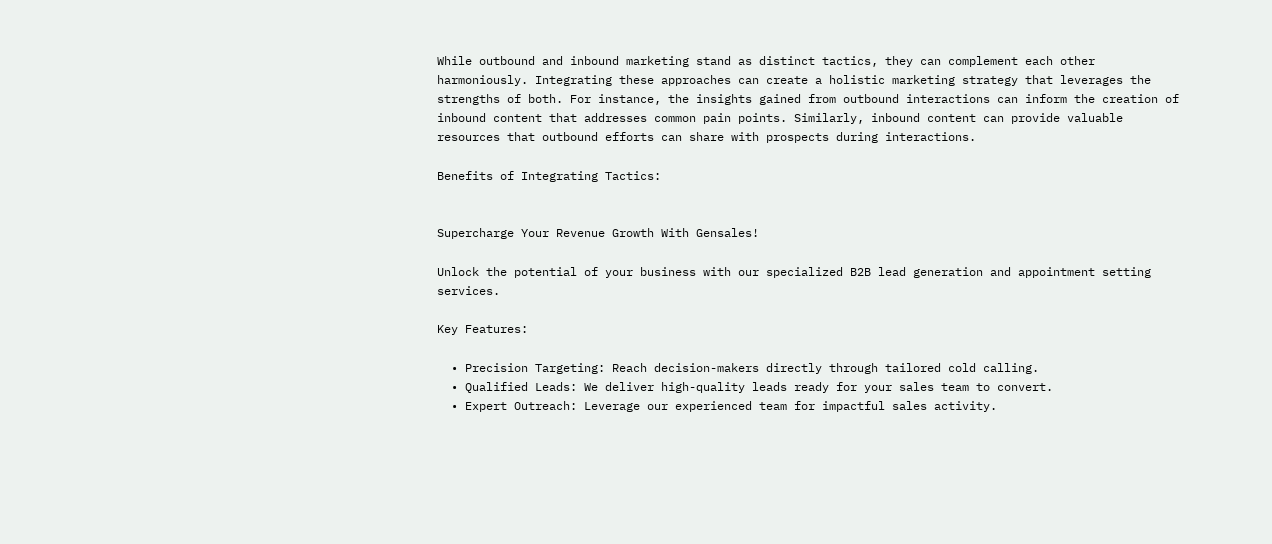While outbound and inbound marketing stand as distinct tactics, they can complement each other harmoniously. Integrating these approaches can create a holistic marketing strategy that leverages the strengths of both. For instance, the insights gained from outbound interactions can inform the creation of inbound content that addresses common pain points. Similarly, inbound content can provide valuable resources that outbound efforts can share with prospects during interactions.

Benefits of Integrating Tactics:


Supercharge Your Revenue Growth With Gensales!

Unlock the potential of your business with our specialized B2B lead generation and appointment setting services.

Key Features:

  • Precision Targeting: Reach decision-makers directly through tailored cold calling.
  • Qualified Leads: We deliver high-quality leads ready for your sales team to convert.
  • Expert Outreach: Leverage our experienced team for impactful sales activity.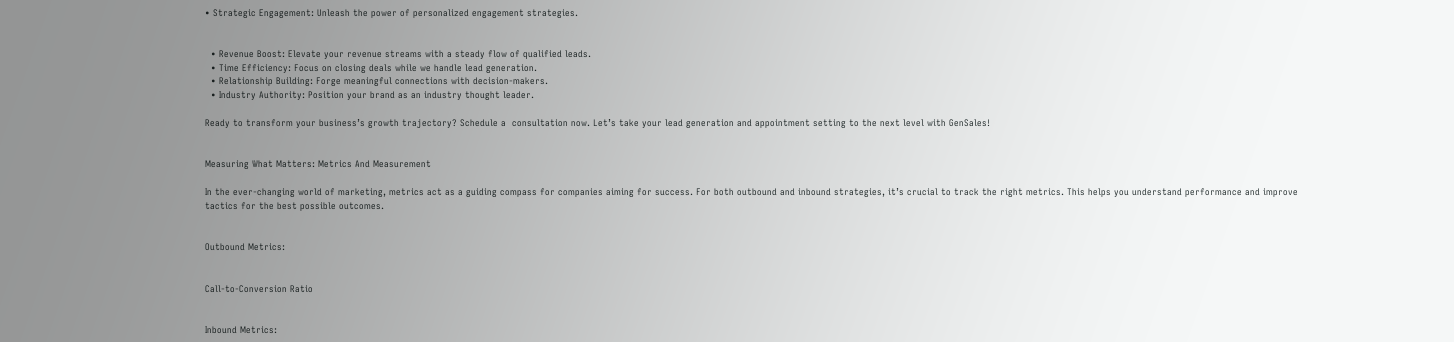• Strategic Engagement: Unleash the power of personalized engagement strategies.


  • Revenue Boost: Elevate your revenue streams with a steady flow of qualified leads.
  • Time Efficiency: Focus on closing deals while we handle lead generation.
  • Relationship Building: Forge meaningful connections with decision-makers.
  • Industry Authority: Position your brand as an industry thought leader.

Ready to transform your business’s growth trajectory? Schedule a  consultation now. Let’s take your lead generation and appointment setting to the next level with GenSales!


Measuring What Matters: Metrics And Measurement

In the ever-changing world of marketing, metrics act as a guiding compass for companies aiming for success. For both outbound and inbound strategies, it’s crucial to track the right metrics. This helps you understand performance and improve tactics for the best possible outcomes.


Outbound Metrics:


Call-to-Conversion Ratio


Inbound Metrics: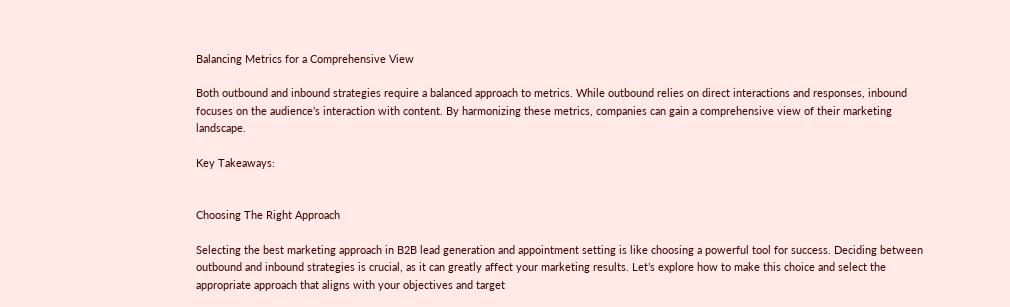Balancing Metrics for a Comprehensive View

Both outbound and inbound strategies require a balanced approach to metrics. While outbound relies on direct interactions and responses, inbound focuses on the audience’s interaction with content. By harmonizing these metrics, companies can gain a comprehensive view of their marketing landscape.

Key Takeaways:


Choosing The Right Approach

Selecting the best marketing approach in B2B lead generation and appointment setting is like choosing a powerful tool for success. Deciding between outbound and inbound strategies is crucial, as it can greatly affect your marketing results. Let’s explore how to make this choice and select the appropriate approach that aligns with your objectives and target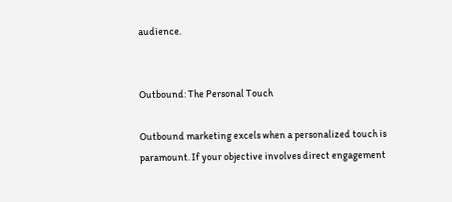audience.


Outbound: The Personal Touch

Outbound marketing excels when a personalized touch is paramount. If your objective involves direct engagement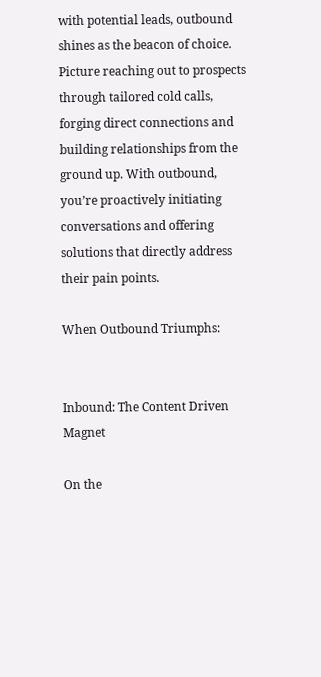with potential leads, outbound shines as the beacon of choice. Picture reaching out to prospects through tailored cold calls, forging direct connections and building relationships from the ground up. With outbound, you’re proactively initiating conversations and offering solutions that directly address their pain points.

When Outbound Triumphs:


Inbound: The Content Driven Magnet

On the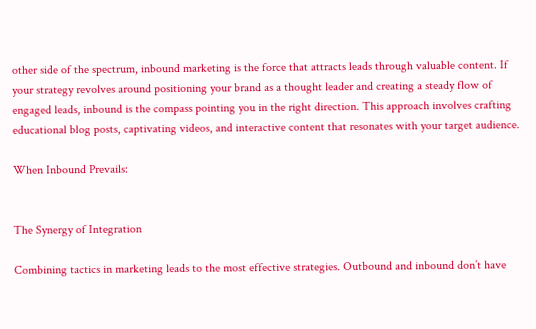other side of the spectrum, inbound marketing is the force that attracts leads through valuable content. If your strategy revolves around positioning your brand as a thought leader and creating a steady flow of engaged leads, inbound is the compass pointing you in the right direction. This approach involves crafting educational blog posts, captivating videos, and interactive content that resonates with your target audience.

When Inbound Prevails:


The Synergy of Integration

Combining tactics in marketing leads to the most effective strategies. Outbound and inbound don’t have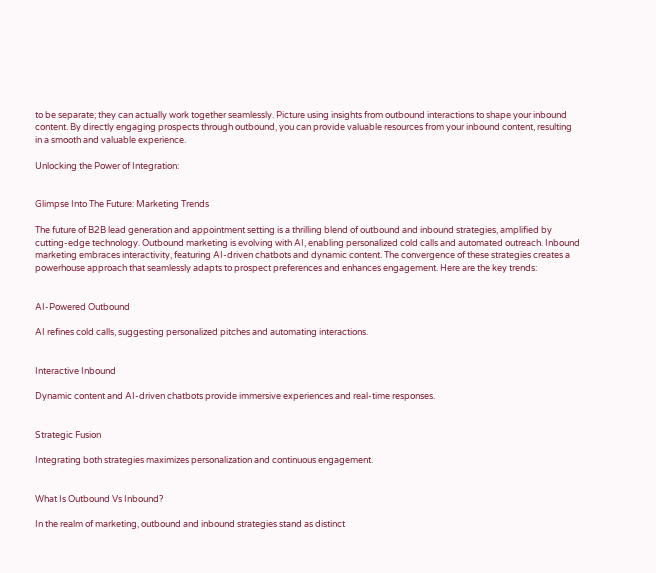to be separate; they can actually work together seamlessly. Picture using insights from outbound interactions to shape your inbound content. By directly engaging prospects through outbound, you can provide valuable resources from your inbound content, resulting in a smooth and valuable experience.

Unlocking the Power of Integration:


Glimpse Into The Future: Marketing Trends

The future of B2B lead generation and appointment setting is a thrilling blend of outbound and inbound strategies, amplified by cutting-edge technology. Outbound marketing is evolving with AI, enabling personalized cold calls and automated outreach. Inbound marketing embraces interactivity, featuring AI-driven chatbots and dynamic content. The convergence of these strategies creates a powerhouse approach that seamlessly adapts to prospect preferences and enhances engagement. Here are the key trends:


AI-Powered Outbound

AI refines cold calls, suggesting personalized pitches and automating interactions.


Interactive Inbound

Dynamic content and AI-driven chatbots provide immersive experiences and real-time responses.


Strategic Fusion

Integrating both strategies maximizes personalization and continuous engagement.


What Is Outbound Vs Inbound?

In the realm of marketing, outbound and inbound strategies stand as distinct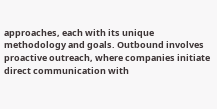approaches, each with its unique methodology and goals. Outbound involves proactive outreach, where companies initiate direct communication with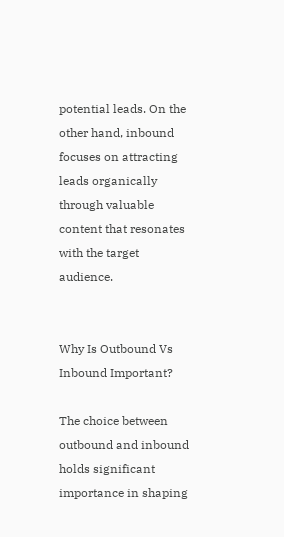potential leads. On the other hand, inbound focuses on attracting leads organically through valuable content that resonates with the target audience.


Why Is Outbound Vs Inbound Important?

The choice between outbound and inbound holds significant importance in shaping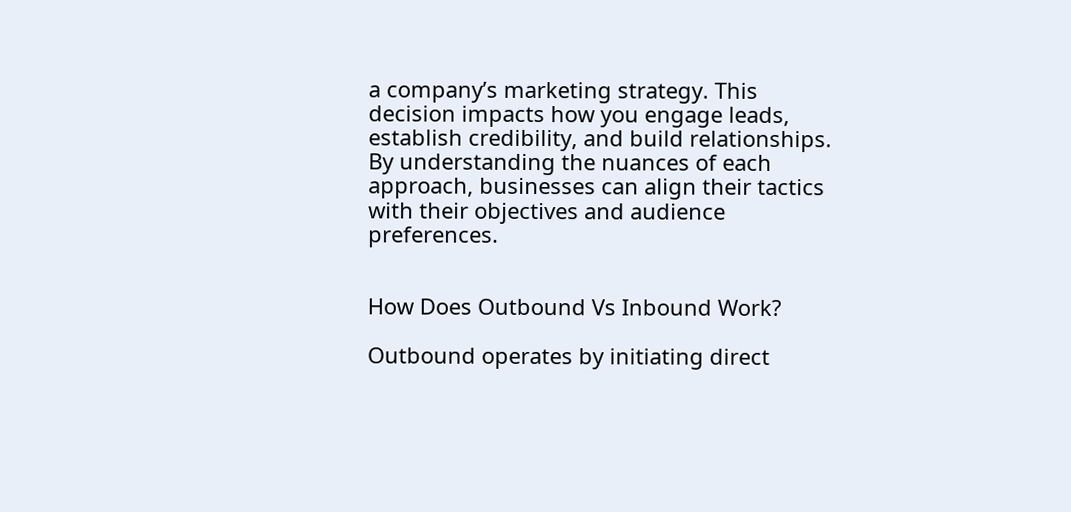a company’s marketing strategy. This decision impacts how you engage leads, establish credibility, and build relationships. By understanding the nuances of each approach, businesses can align their tactics with their objectives and audience preferences.


How Does Outbound Vs Inbound Work?

Outbound operates by initiating direct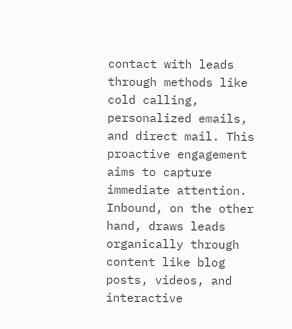contact with leads through methods like cold calling, personalized emails, and direct mail. This proactive engagement aims to capture immediate attention. Inbound, on the other hand, draws leads organically through content like blog posts, videos, and interactive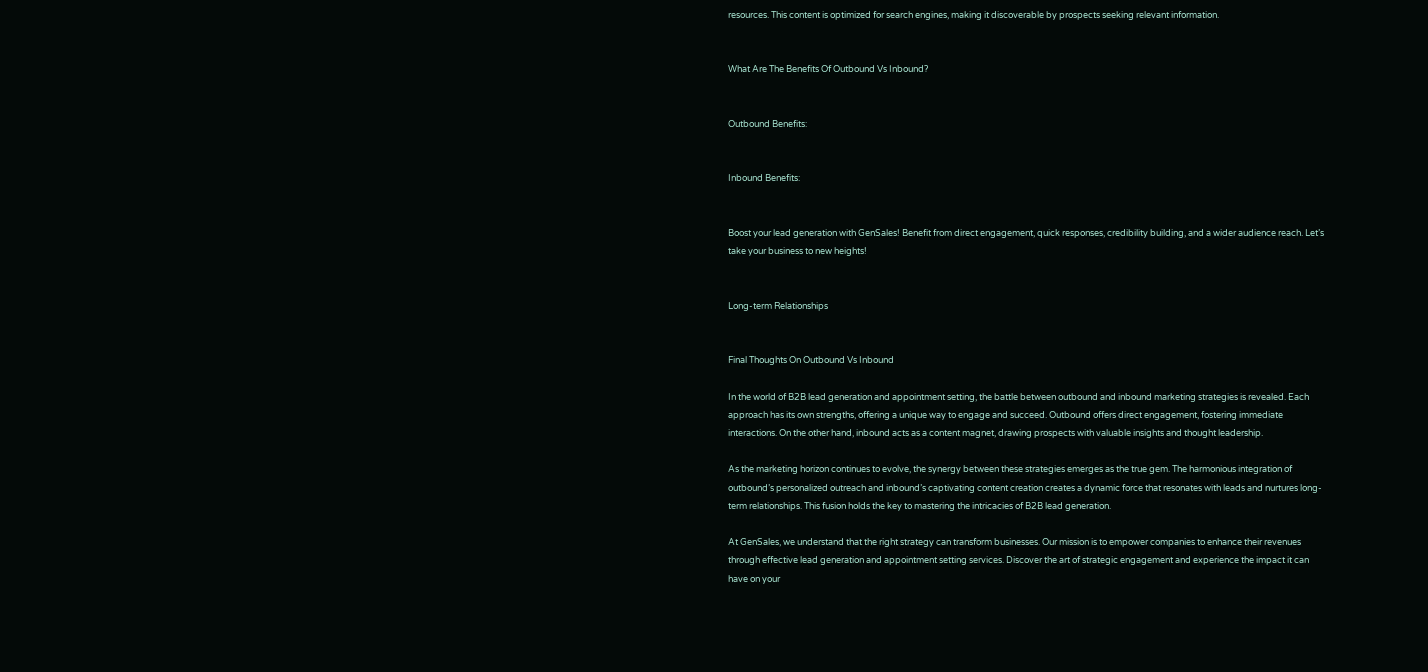resources. This content is optimized for search engines, making it discoverable by prospects seeking relevant information.


What Are The Benefits Of Outbound Vs Inbound?


Outbound Benefits:


Inbound Benefits:


Boost your lead generation with GenSales! Benefit from direct engagement, quick responses, credibility building, and a wider audience reach. Let’s take your business to new heights!


Long-term Relationships


Final Thoughts On Outbound Vs Inbound

In the world of B2B lead generation and appointment setting, the battle between outbound and inbound marketing strategies is revealed. Each approach has its own strengths, offering a unique way to engage and succeed. Outbound offers direct engagement, fostering immediate interactions. On the other hand, inbound acts as a content magnet, drawing prospects with valuable insights and thought leadership.

As the marketing horizon continues to evolve, the synergy between these strategies emerges as the true gem. The harmonious integration of outbound’s personalized outreach and inbound’s captivating content creation creates a dynamic force that resonates with leads and nurtures long-term relationships. This fusion holds the key to mastering the intricacies of B2B lead generation.

At GenSales, we understand that the right strategy can transform businesses. Our mission is to empower companies to enhance their revenues through effective lead generation and appointment setting services. Discover the art of strategic engagement and experience the impact it can have on your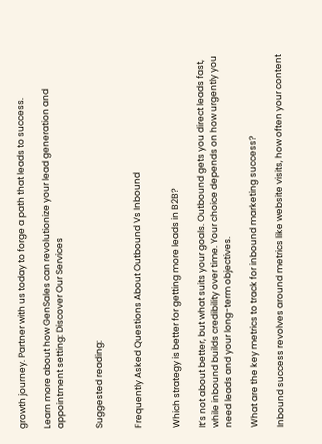growth journey. Partner with us today to forge a path that leads to success.

Learn more about how GenSales can revolutionize your lead generation and appointment setting: Discover Our Services


Suggested reading:


Frequently Asked Questions About Outbound Vs Inbound


Which strategy is better for getting more leads in B2B?

It’s not about better, but what suits your goals. Outbound gets you direct leads fast, while inbound builds credibility over time. Your choice depends on how urgently you need leads and your long-term objectives.

What are the key metrics to track for inbound marketing success?

Inbound success revolves around metrics like website visits, how often your content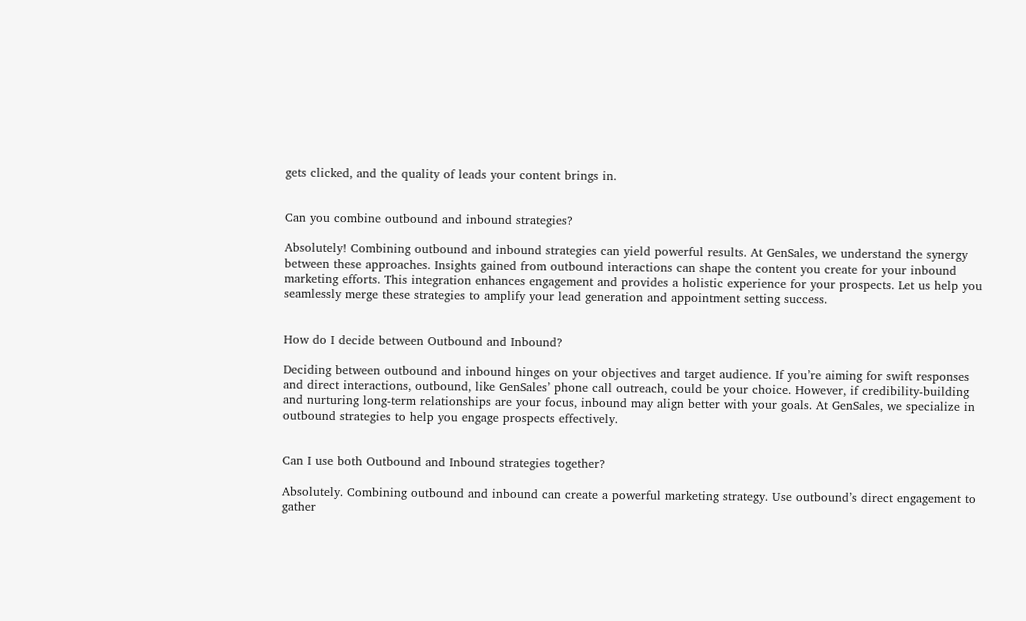gets clicked, and the quality of leads your content brings in.


Can you combine outbound and inbound strategies?

Absolutely! Combining outbound and inbound strategies can yield powerful results. At GenSales, we understand the synergy between these approaches. Insights gained from outbound interactions can shape the content you create for your inbound marketing efforts. This integration enhances engagement and provides a holistic experience for your prospects. Let us help you seamlessly merge these strategies to amplify your lead generation and appointment setting success.


How do I decide between Outbound and Inbound?

Deciding between outbound and inbound hinges on your objectives and target audience. If you’re aiming for swift responses and direct interactions, outbound, like GenSales’ phone call outreach, could be your choice. However, if credibility-building and nurturing long-term relationships are your focus, inbound may align better with your goals. At GenSales, we specialize in outbound strategies to help you engage prospects effectively.


Can I use both Outbound and Inbound strategies together?

Absolutely. Combining outbound and inbound can create a powerful marketing strategy. Use outbound’s direct engagement to gather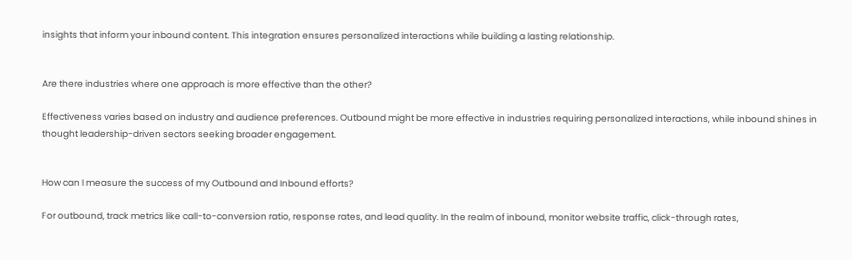insights that inform your inbound content. This integration ensures personalized interactions while building a lasting relationship.


Are there industries where one approach is more effective than the other?

Effectiveness varies based on industry and audience preferences. Outbound might be more effective in industries requiring personalized interactions, while inbound shines in thought leadership-driven sectors seeking broader engagement.


How can I measure the success of my Outbound and Inbound efforts?

For outbound, track metrics like call-to-conversion ratio, response rates, and lead quality. In the realm of inbound, monitor website traffic, click-through rates,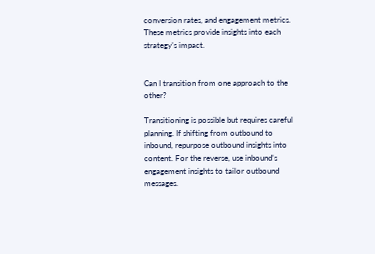conversion rates, and engagement metrics. These metrics provide insights into each strategy’s impact.


Can I transition from one approach to the other?

Transitioning is possible but requires careful planning. If shifting from outbound to inbound, repurpose outbound insights into content. For the reverse, use inbound’s engagement insights to tailor outbound messages.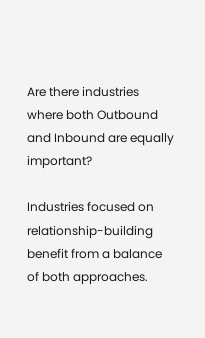Are there industries where both Outbound and Inbound are equally important?

Industries focused on relationship-building benefit from a balance of both approaches.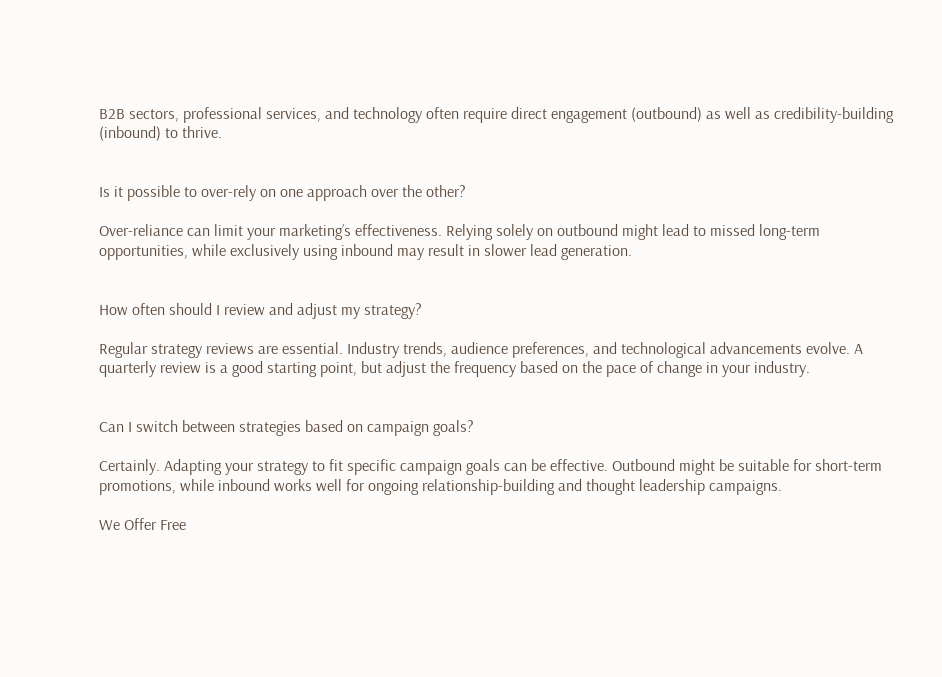B2B sectors, professional services, and technology often require direct engagement (outbound) as well as credibility-building (inbound) to thrive.


Is it possible to over-rely on one approach over the other?

Over-reliance can limit your marketing’s effectiveness. Relying solely on outbound might lead to missed long-term opportunities, while exclusively using inbound may result in slower lead generation.


How often should I review and adjust my strategy?

Regular strategy reviews are essential. Industry trends, audience preferences, and technological advancements evolve. A quarterly review is a good starting point, but adjust the frequency based on the pace of change in your industry.


Can I switch between strategies based on campaign goals?

Certainly. Adapting your strategy to fit specific campaign goals can be effective. Outbound might be suitable for short-term promotions, while inbound works well for ongoing relationship-building and thought leadership campaigns.

We Offer Free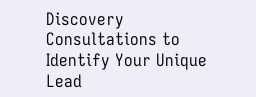Discovery Consultations to Identify Your Unique Lead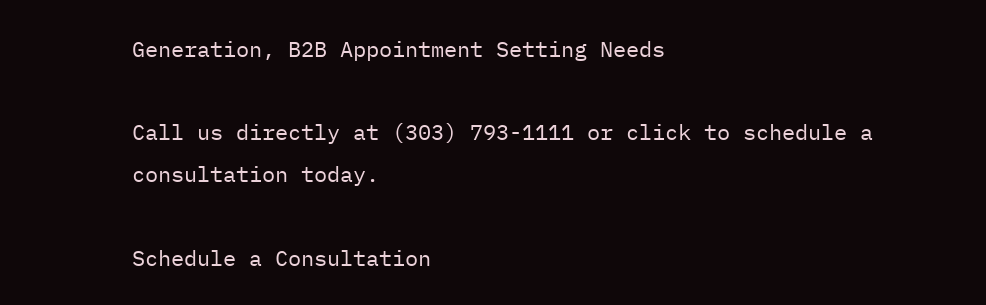Generation, B2B Appointment Setting Needs

Call us directly at (303) 793-1111 or click to schedule a consultation today.

Schedule a Consultation